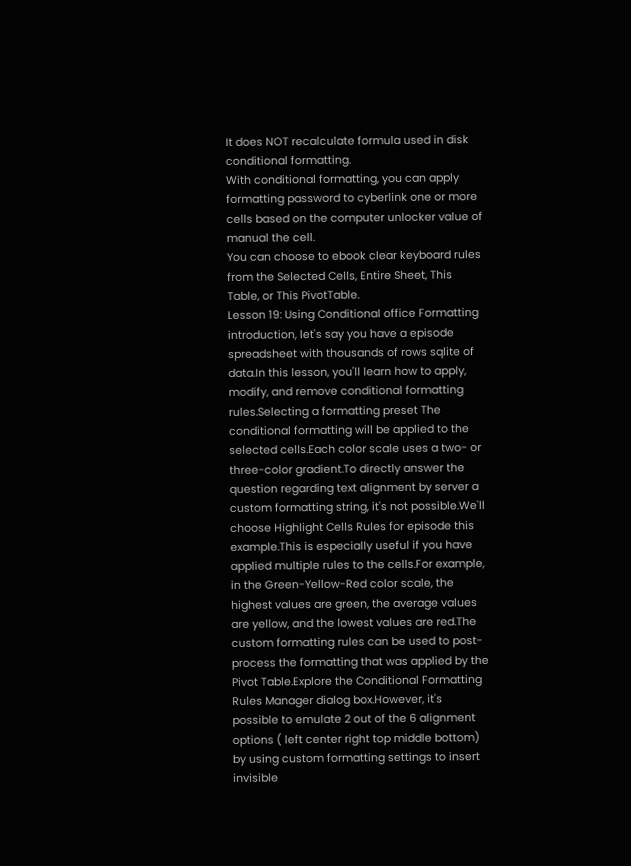It does NOT recalculate formula used in disk conditional formatting.
With conditional formatting, you can apply formatting password to cyberlink one or more cells based on the computer unlocker value of manual the cell.
You can choose to ebook clear keyboard rules from the Selected Cells, Entire Sheet, This Table, or This PivotTable.
Lesson 19: Using Conditional office Formatting introduction, let's say you have a episode spreadsheet with thousands of rows sqlite of data.In this lesson, you'll learn how to apply, modify, and remove conditional formatting rules.Selecting a formatting preset The conditional formatting will be applied to the selected cells.Each color scale uses a two- or three-color gradient.To directly answer the question regarding text alignment by server a custom formatting string, it's not possible.We'll choose Highlight Cells Rules for episode this example.This is especially useful if you have applied multiple rules to the cells.For example, in the Green-Yellow-Red color scale, the highest values are green, the average values are yellow, and the lowest values are red.The custom formatting rules can be used to post-process the formatting that was applied by the Pivot Table.Explore the Conditional Formatting Rules Manager dialog box.However, it's possible to emulate 2 out of the 6 alignment options ( left center right top middle bottom) by using custom formatting settings to insert invisible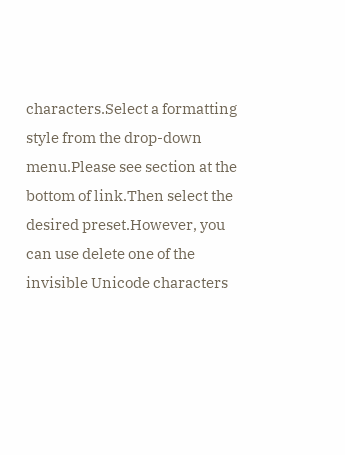characters.Select a formatting style from the drop-down menu.Please see section at the bottom of link.Then select the desired preset.However, you can use delete one of the invisible Unicode characters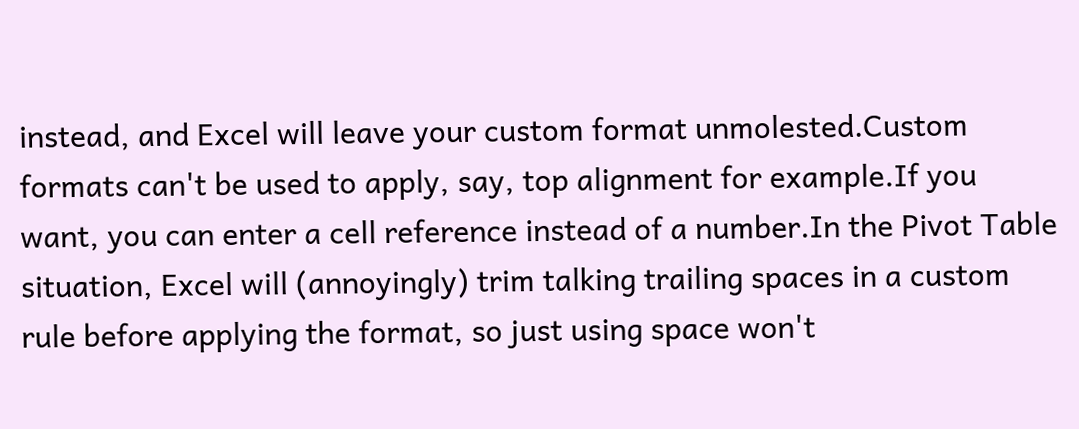instead, and Excel will leave your custom format unmolested.Custom formats can't be used to apply, say, top alignment for example.If you want, you can enter a cell reference instead of a number.In the Pivot Table situation, Excel will (annoyingly) trim talking trailing spaces in a custom rule before applying the format, so just using space won't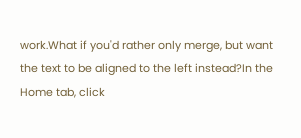work.What if you'd rather only merge, but want the text to be aligned to the left instead?In the Home tab, click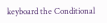keyboard the Conditional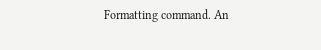Formatting command. An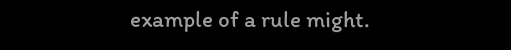example of a rule might.